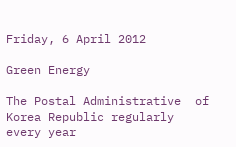Friday, 6 April 2012

Green Energy

The Postal Administrative  of  Korea Republic regularly every year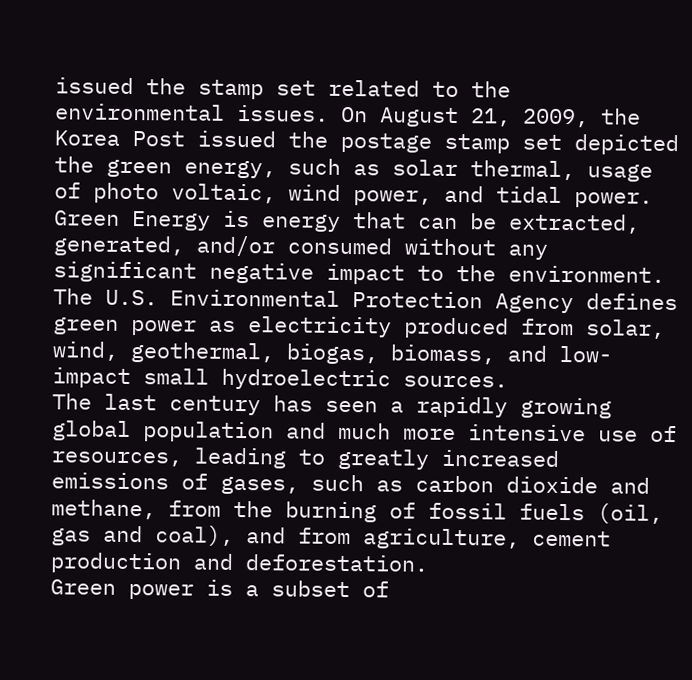issued the stamp set related to the environmental issues. On August 21, 2009, the Korea Post issued the postage stamp set depicted the green energy, such as solar thermal, usage of photo voltaic, wind power, and tidal power.
Green Energy is energy that can be extracted, generated, and/or consumed without any significant negative impact to the environment. The U.S. Environmental Protection Agency defines green power as electricity produced from solar, wind, geothermal, biogas, biomass, and low-impact small hydroelectric sources.
The last century has seen a rapidly growing global population and much more intensive use of resources, leading to greatly increased emissions of gases, such as carbon dioxide and methane, from the burning of fossil fuels (oil, gas and coal), and from agriculture, cement production and deforestation.
Green power is a subset of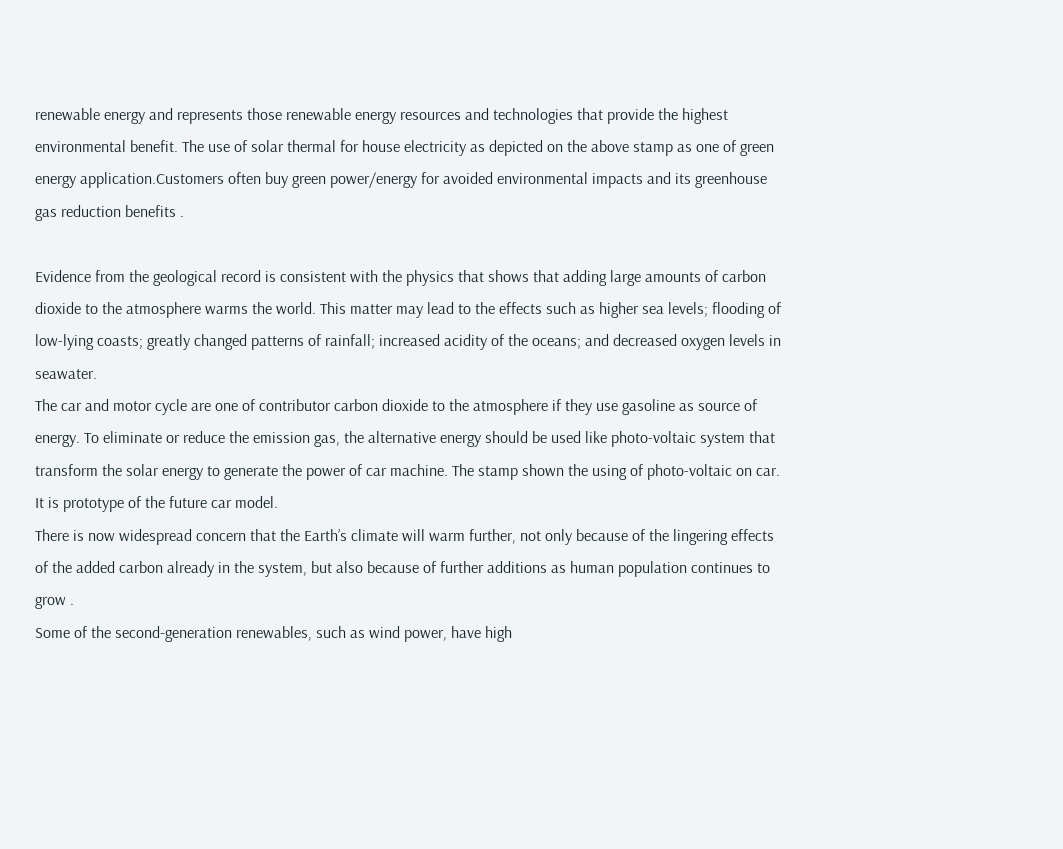renewable energy and represents those renewable energy resources and technologies that provide the highest environmental benefit. The use of solar thermal for house electricity as depicted on the above stamp as one of green energy application.Customers often buy green power/energy for avoided environmental impacts and its greenhouse gas reduction benefits .

Evidence from the geological record is consistent with the physics that shows that adding large amounts of carbon dioxide to the atmosphere warms the world. This matter may lead to the effects such as higher sea levels; flooding of low-lying coasts; greatly changed patterns of rainfall; increased acidity of the oceans; and decreased oxygen levels in seawater.
The car and motor cycle are one of contributor carbon dioxide to the atmosphere if they use gasoline as source of energy. To eliminate or reduce the emission gas, the alternative energy should be used like photo-voltaic system that transform the solar energy to generate the power of car machine. The stamp shown the using of photo-voltaic on car. It is prototype of the future car model.
There is now widespread concern that the Earth’s climate will warm further, not only because of the lingering effects of the added carbon already in the system, but also because of further additions as human population continues to grow .
Some of the second-generation renewables, such as wind power, have high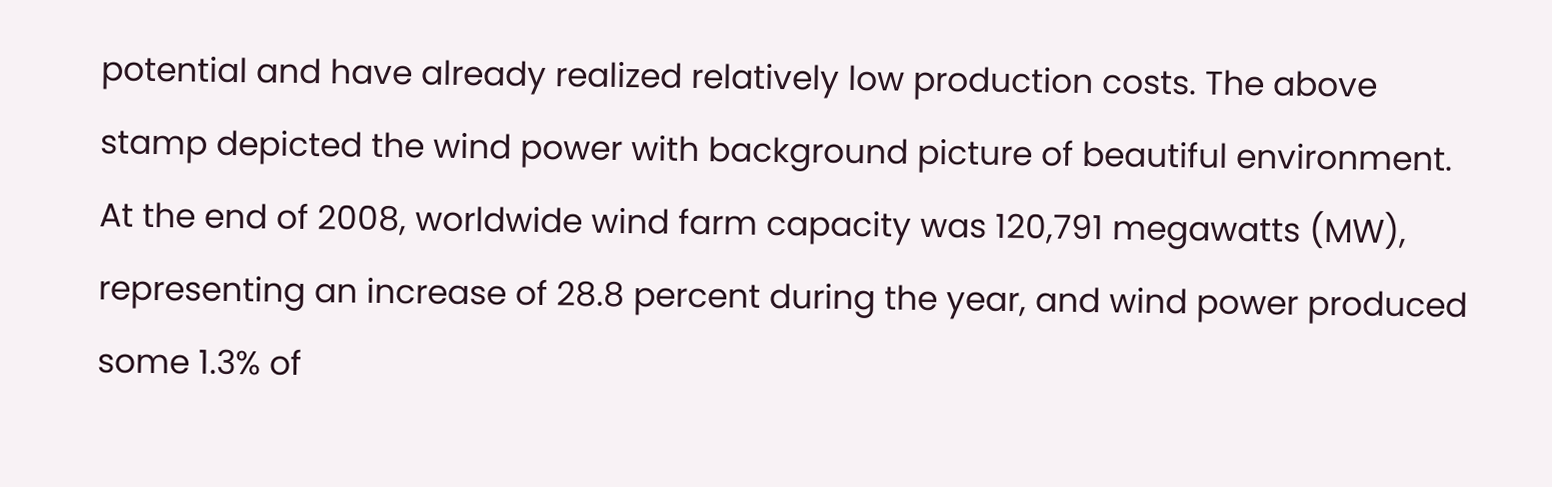potential and have already realized relatively low production costs. The above stamp depicted the wind power with background picture of beautiful environment. At the end of 2008, worldwide wind farm capacity was 120,791 megawatts (MW), representing an increase of 28.8 percent during the year, and wind power produced some 1.3% of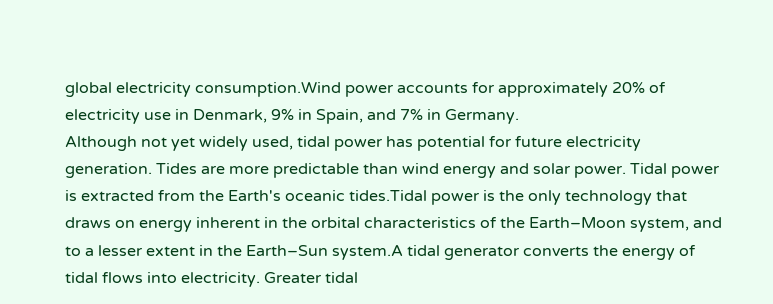global electricity consumption.Wind power accounts for approximately 20% of electricity use in Denmark, 9% in Spain, and 7% in Germany.
Although not yet widely used, tidal power has potential for future electricity generation. Tides are more predictable than wind energy and solar power. Tidal power is extracted from the Earth's oceanic tides.Tidal power is the only technology that draws on energy inherent in the orbital characteristics of the Earth–Moon system, and to a lesser extent in the Earth–Sun system.A tidal generator converts the energy of tidal flows into electricity. Greater tidal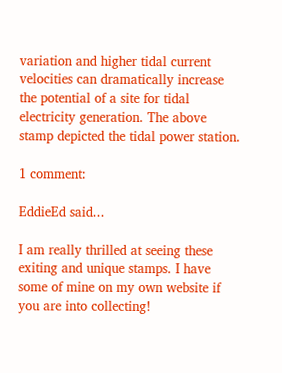variation and higher tidal current velocities can dramatically increase the potential of a site for tidal electricity generation. The above stamp depicted the tidal power station.

1 comment:

EddieEd said...

I am really thrilled at seeing these exiting and unique stamps. I have some of mine on my own website if you are into collecting!